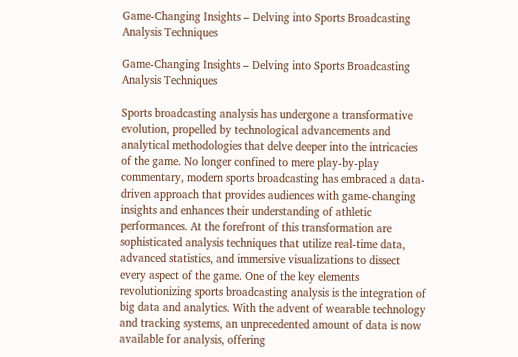Game-Changing Insights – Delving into Sports Broadcasting Analysis Techniques

Game-Changing Insights – Delving into Sports Broadcasting Analysis Techniques

Sports broadcasting analysis has undergone a transformative evolution, propelled by technological advancements and analytical methodologies that delve deeper into the intricacies of the game. No longer confined to mere play-by-play commentary, modern sports broadcasting has embraced a data-driven approach that provides audiences with game-changing insights and enhances their understanding of athletic performances. At the forefront of this transformation are sophisticated analysis techniques that utilize real-time data, advanced statistics, and immersive visualizations to dissect every aspect of the game. One of the key elements revolutionizing sports broadcasting analysis is the integration of big data and analytics. With the advent of wearable technology and tracking systems, an unprecedented amount of data is now available for analysis, offering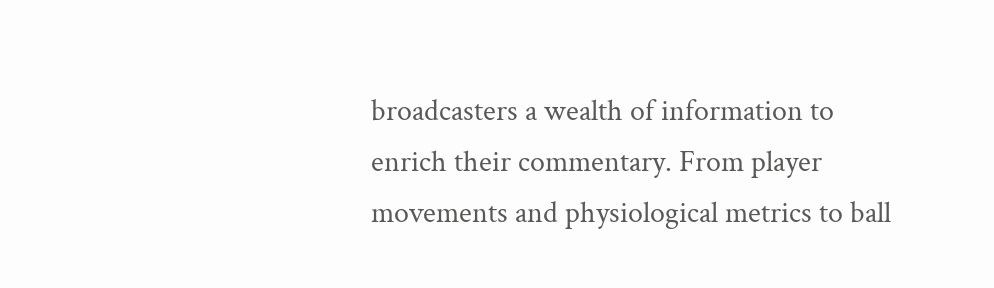broadcasters a wealth of information to enrich their commentary. From player movements and physiological metrics to ball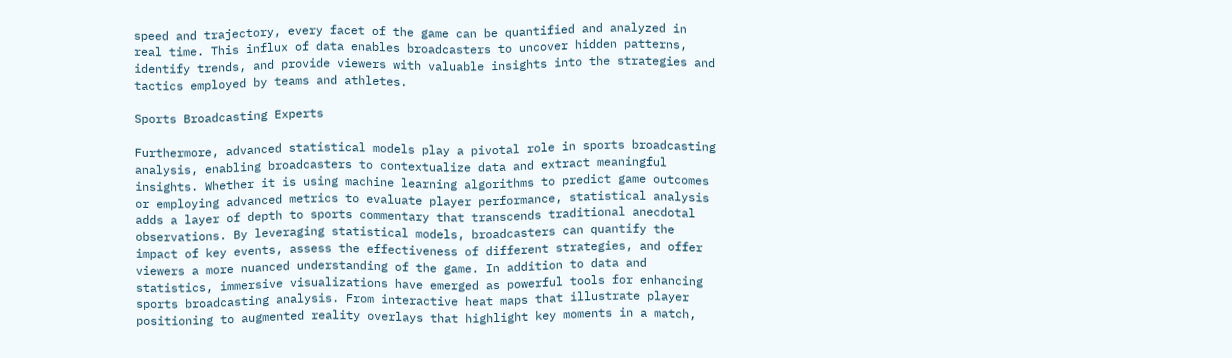speed and trajectory, every facet of the game can be quantified and analyzed in real time. This influx of data enables broadcasters to uncover hidden patterns, identify trends, and provide viewers with valuable insights into the strategies and tactics employed by teams and athletes.

Sports Broadcasting Experts

Furthermore, advanced statistical models play a pivotal role in sports broadcasting analysis, enabling broadcasters to contextualize data and extract meaningful insights. Whether it is using machine learning algorithms to predict game outcomes or employing advanced metrics to evaluate player performance, statistical analysis adds a layer of depth to sports commentary that transcends traditional anecdotal observations. By leveraging statistical models, broadcasters can quantify the impact of key events, assess the effectiveness of different strategies, and offer viewers a more nuanced understanding of the game. In addition to data and statistics, immersive visualizations have emerged as powerful tools for enhancing sports broadcasting analysis. From interactive heat maps that illustrate player positioning to augmented reality overlays that highlight key moments in a match,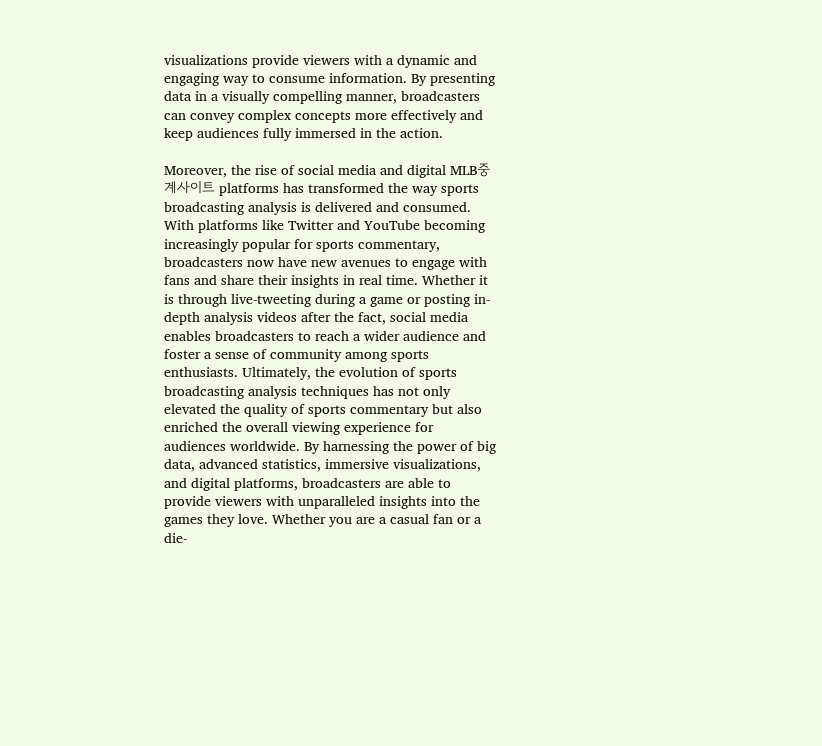visualizations provide viewers with a dynamic and engaging way to consume information. By presenting data in a visually compelling manner, broadcasters can convey complex concepts more effectively and keep audiences fully immersed in the action.

Moreover, the rise of social media and digital MLB중계사이트 platforms has transformed the way sports broadcasting analysis is delivered and consumed. With platforms like Twitter and YouTube becoming increasingly popular for sports commentary, broadcasters now have new avenues to engage with fans and share their insights in real time. Whether it is through live-tweeting during a game or posting in-depth analysis videos after the fact, social media enables broadcasters to reach a wider audience and foster a sense of community among sports enthusiasts. Ultimately, the evolution of sports broadcasting analysis techniques has not only elevated the quality of sports commentary but also enriched the overall viewing experience for audiences worldwide. By harnessing the power of big data, advanced statistics, immersive visualizations, and digital platforms, broadcasters are able to provide viewers with unparalleled insights into the games they love. Whether you are a casual fan or a die-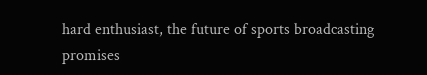hard enthusiast, the future of sports broadcasting promises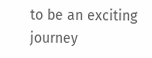to be an exciting journey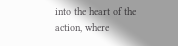into the heart of the action, where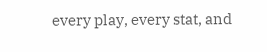every play, every stat, and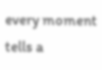every moment tells a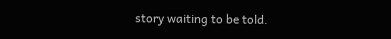story waiting to be told.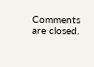Comments are closed.